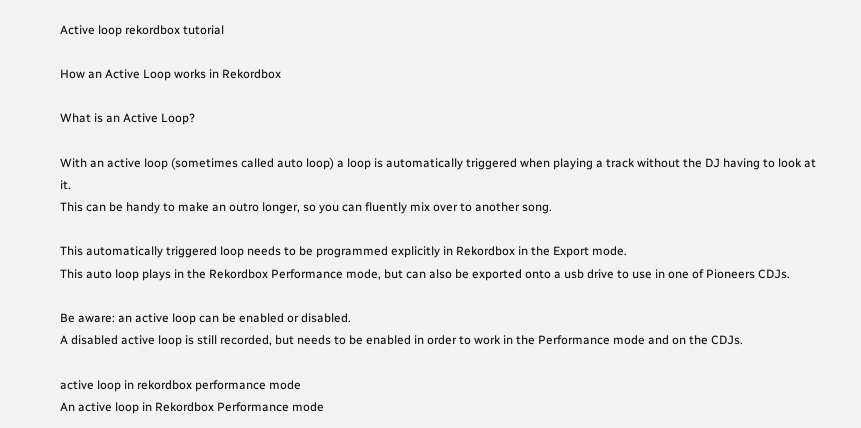Active loop rekordbox tutorial

How an Active Loop works in Rekordbox

What is an Active Loop?

With an active loop (sometimes called auto loop) a loop is automatically triggered when playing a track without the DJ having to look at it.
This can be handy to make an outro longer, so you can fluently mix over to another song.

This automatically triggered loop needs to be programmed explicitly in Rekordbox in the Export mode.
This auto loop plays in the Rekordbox Performance mode, but can also be exported onto a usb drive to use in one of Pioneers CDJs.

Be aware: an active loop can be enabled or disabled.
A disabled active loop is still recorded, but needs to be enabled in order to work in the Performance mode and on the CDJs.

active loop in rekordbox performance mode
An active loop in Rekordbox Performance mode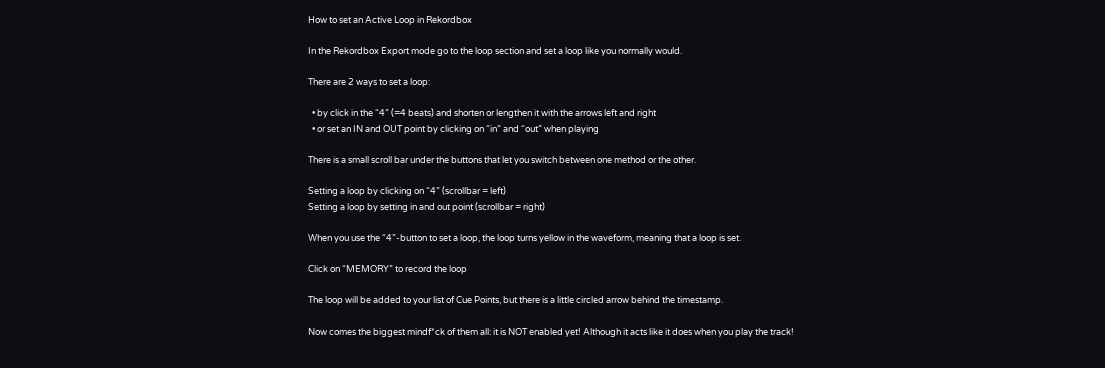How to set an Active Loop in Rekordbox

In the Rekordbox Export mode go to the loop section and set a loop like you normally would.

There are 2 ways to set a loop:

  • by click in the “4” (=4 beats) and shorten or lengthen it with the arrows left and right
  • or set an IN and OUT point by clicking on “in” and “out” when playing

There is a small scroll bar under the buttons that let you switch between one method or the other.

Setting a loop by clicking on “4” (scrollbar = left)
Setting a loop by setting in and out point (scrollbar = right)

When you use the “4”-button to set a loop, the loop turns yellow in the waveform, meaning that a loop is set.

Click on “MEMORY” to record the loop

The loop will be added to your list of Cue Points, but there is a little circled arrow behind the timestamp.

Now comes the biggest mindf*ck of them all: it is NOT enabled yet! Although it acts like it does when you play the track!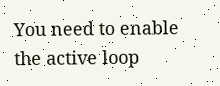You need to enable the active loop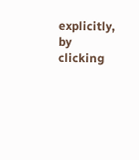explicitly, by clicking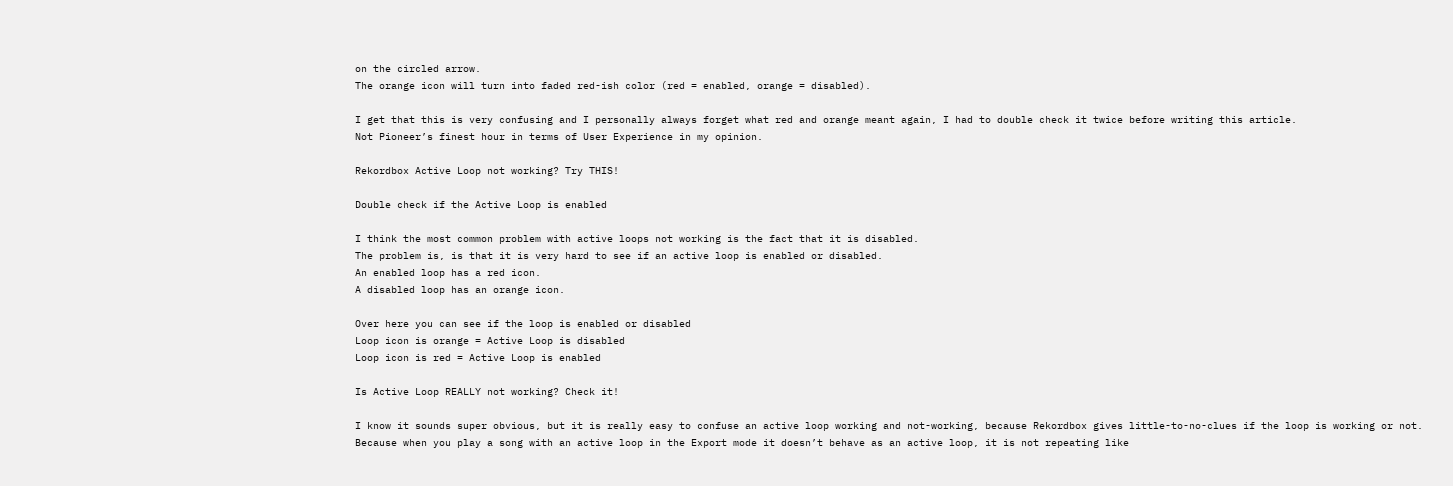on the circled arrow.
The orange icon will turn into faded red-ish color (red = enabled, orange = disabled).

I get that this is very confusing and I personally always forget what red and orange meant again, I had to double check it twice before writing this article.
Not Pioneer’s finest hour in terms of User Experience in my opinion.

Rekordbox Active Loop not working? Try THIS!

Double check if the Active Loop is enabled

I think the most common problem with active loops not working is the fact that it is disabled.
The problem is, is that it is very hard to see if an active loop is enabled or disabled.
An enabled loop has a red icon.
A disabled loop has an orange icon.

Over here you can see if the loop is enabled or disabled
Loop icon is orange = Active Loop is disabled
Loop icon is red = Active Loop is enabled

Is Active Loop REALLY not working? Check it!

I know it sounds super obvious, but it is really easy to confuse an active loop working and not-working, because Rekordbox gives little-to-no-clues if the loop is working or not.
Because when you play a song with an active loop in the Export mode it doesn’t behave as an active loop, it is not repeating like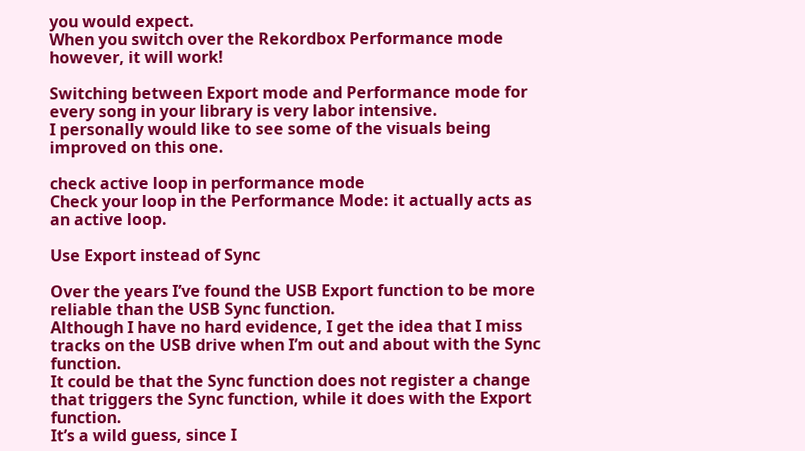you would expect.
When you switch over the Rekordbox Performance mode however, it will work!

Switching between Export mode and Performance mode for every song in your library is very labor intensive.
I personally would like to see some of the visuals being improved on this one.

check active loop in performance mode
Check your loop in the Performance Mode: it actually acts as an active loop.

Use Export instead of Sync

Over the years I’ve found the USB Export function to be more reliable than the USB Sync function.
Although I have no hard evidence, I get the idea that I miss tracks on the USB drive when I’m out and about with the Sync function.
It could be that the Sync function does not register a change that triggers the Sync function, while it does with the Export function.
It’s a wild guess, since I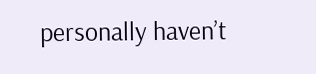personally haven’t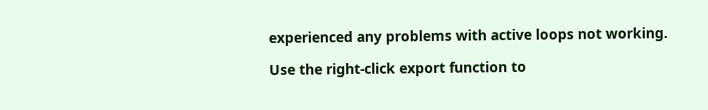experienced any problems with active loops not working.

Use the right-click export function to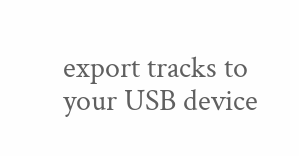export tracks to your USB device